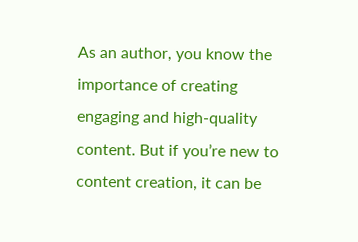As an author, you know the importance of creating engaging and high-quality content. But if you’re new to content creation, it can be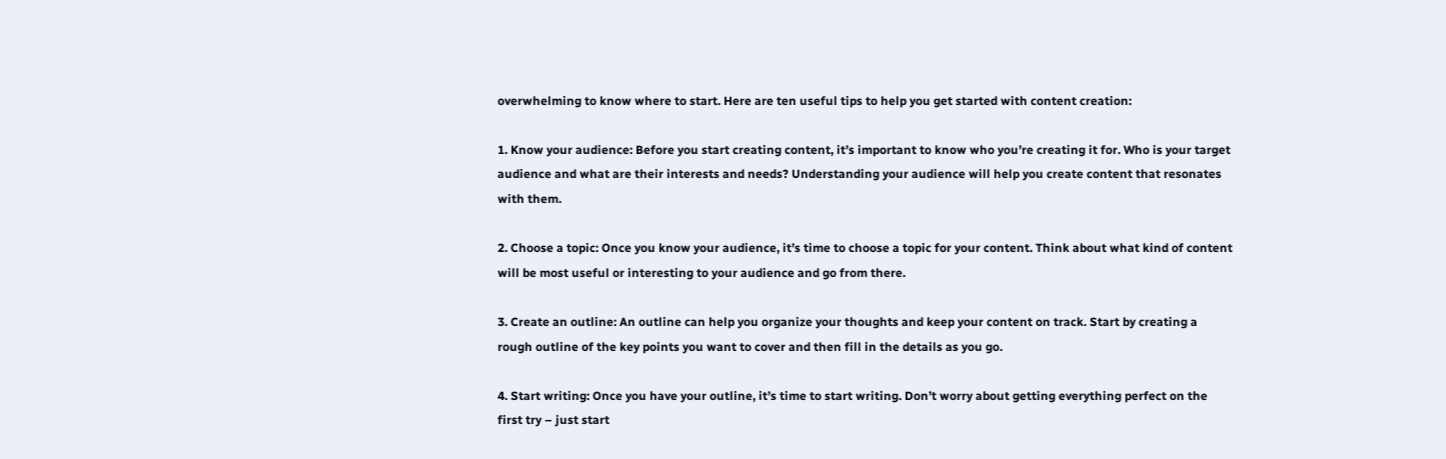overwhelming to know where to start. Here are ten useful tips to help you get started with content creation:

1. Know your audience: Before you start creating content, it’s important to know who you’re creating it for. Who is your target audience and what are their interests and needs? Understanding your audience will help you create content that resonates with them.

2. Choose a topic: Once you know your audience, it’s time to choose a topic for your content. Think about what kind of content will be most useful or interesting to your audience and go from there.

3. Create an outline: An outline can help you organize your thoughts and keep your content on track. Start by creating a rough outline of the key points you want to cover and then fill in the details as you go.

4. Start writing: Once you have your outline, it’s time to start writing. Don’t worry about getting everything perfect on the first try – just start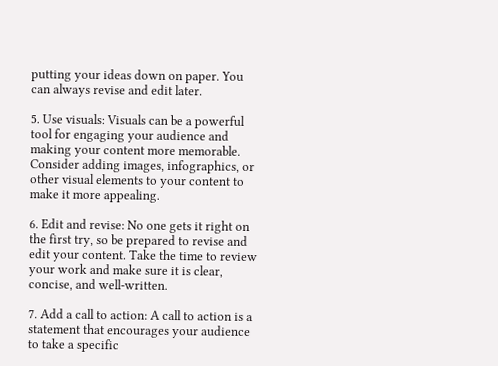putting your ideas down on paper. You can always revise and edit later.

5. Use visuals: Visuals can be a powerful tool for engaging your audience and making your content more memorable. Consider adding images, infographics, or other visual elements to your content to make it more appealing.

6. Edit and revise: No one gets it right on the first try, so be prepared to revise and edit your content. Take the time to review your work and make sure it is clear, concise, and well-written.

7. Add a call to action: A call to action is a statement that encourages your audience to take a specific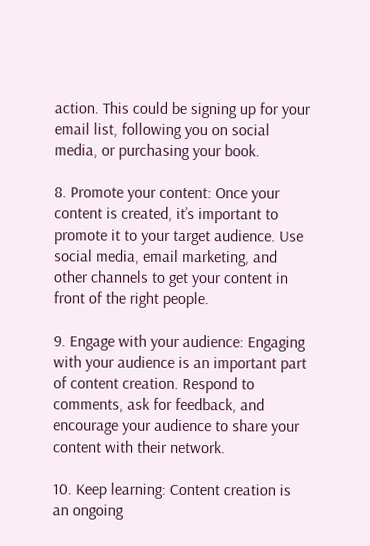action. This could be signing up for your email list, following you on social media, or purchasing your book.

8. Promote your content: Once your content is created, it’s important to promote it to your target audience. Use social media, email marketing, and other channels to get your content in front of the right people.

9. Engage with your audience: Engaging with your audience is an important part of content creation. Respond to comments, ask for feedback, and encourage your audience to share your content with their network.

10. Keep learning: Content creation is an ongoing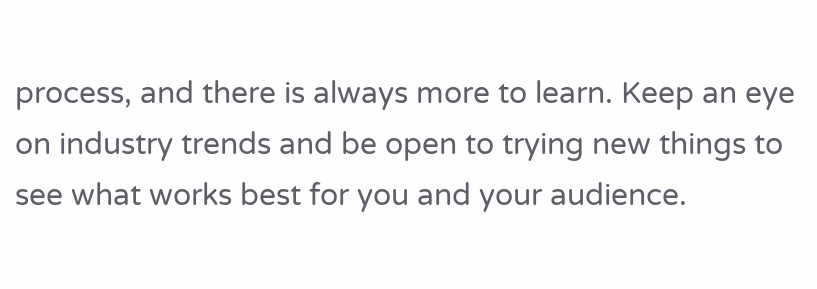process, and there is always more to learn. Keep an eye on industry trends and be open to trying new things to see what works best for you and your audience.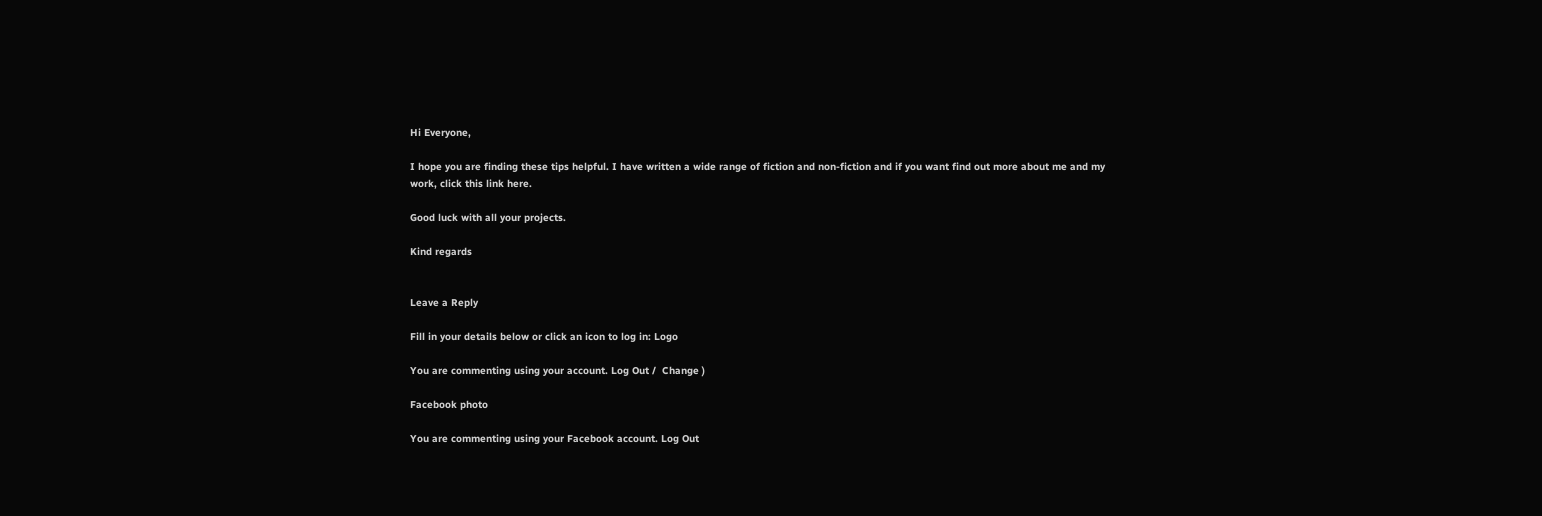Hi Everyone,

I hope you are finding these tips helpful. I have written a wide range of fiction and non-fiction and if you want find out more about me and my work, click this link here.

Good luck with all your projects.

Kind regards


Leave a Reply

Fill in your details below or click an icon to log in: Logo

You are commenting using your account. Log Out /  Change )

Facebook photo

You are commenting using your Facebook account. Log Out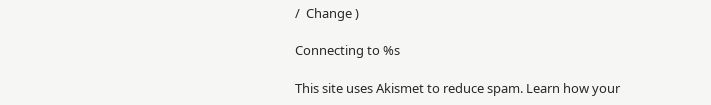/  Change )

Connecting to %s

This site uses Akismet to reduce spam. Learn how your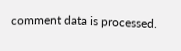comment data is processed.